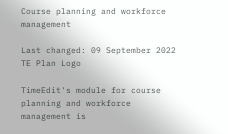Course planning and workforce management

Last changed: 09 September 2022
TE Plan Logo

TimeEdit's module for course planning and workforce management is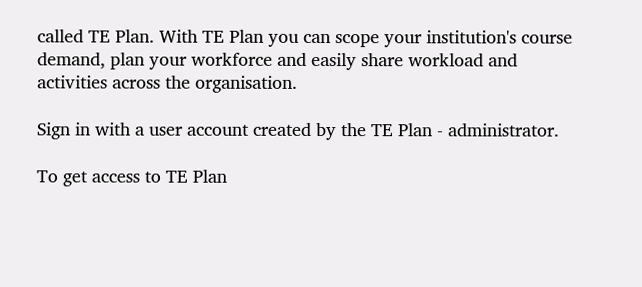called TE Plan. With TE Plan you can scope your institution's course demand, plan your workforce and easily share workload and activities across the organisation.

Sign in with a user account created by the TE Plan - administrator.

To get access to TE Plan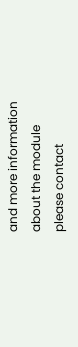and more information about the module please contact